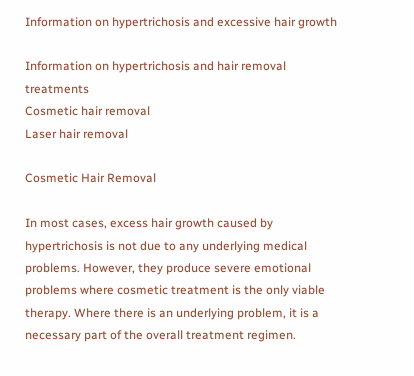Information on hypertrichosis and excessive hair growth

Information on hypertrichosis and hair removal treatments
Cosmetic hair removal
Laser hair removal

Cosmetic Hair Removal

In most cases, excess hair growth caused by hypertrichosis is not due to any underlying medical problems. However, they produce severe emotional problems where cosmetic treatment is the only viable therapy. Where there is an underlying problem, it is a necessary part of the overall treatment regimen.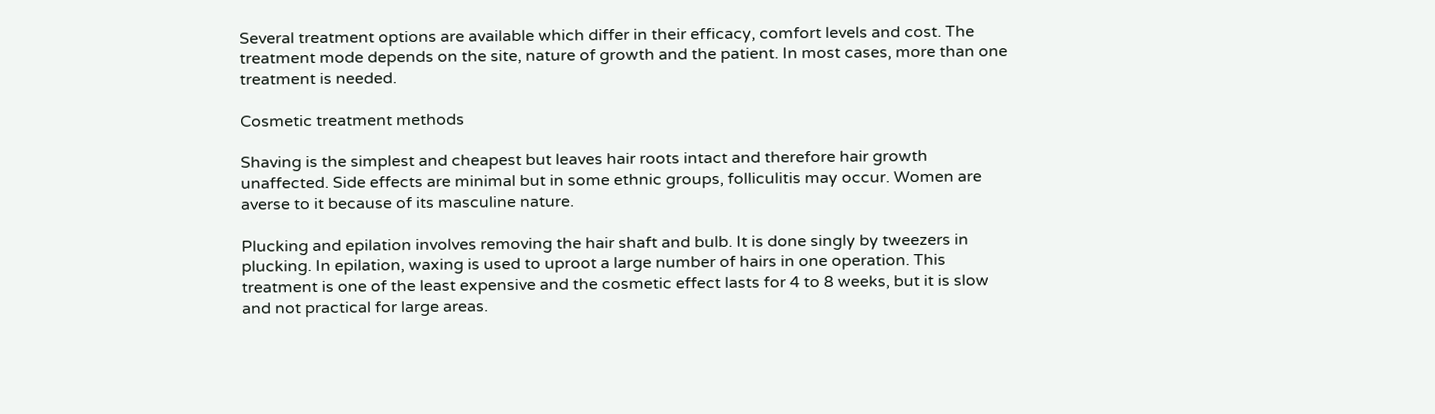Several treatment options are available which differ in their efficacy, comfort levels and cost. The treatment mode depends on the site, nature of growth and the patient. In most cases, more than one treatment is needed.

Cosmetic treatment methods

Shaving is the simplest and cheapest but leaves hair roots intact and therefore hair growth unaffected. Side effects are minimal but in some ethnic groups, folliculitis may occur. Women are averse to it because of its masculine nature.

Plucking and epilation involves removing the hair shaft and bulb. It is done singly by tweezers in plucking. In epilation, waxing is used to uproot a large number of hairs in one operation. This treatment is one of the least expensive and the cosmetic effect lasts for 4 to 8 weeks, but it is slow and not practical for large areas.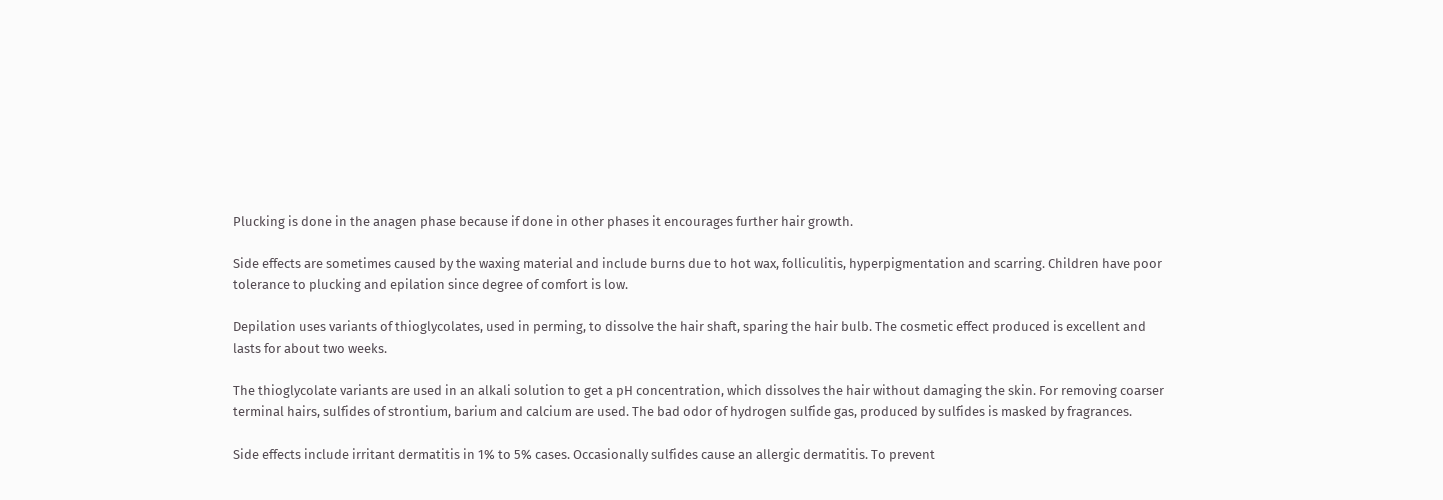Plucking is done in the anagen phase because if done in other phases it encourages further hair growth.

Side effects are sometimes caused by the waxing material and include burns due to hot wax, folliculitis, hyperpigmentation and scarring. Children have poor tolerance to plucking and epilation since degree of comfort is low.

Depilation uses variants of thioglycolates, used in perming, to dissolve the hair shaft, sparing the hair bulb. The cosmetic effect produced is excellent and lasts for about two weeks.

The thioglycolate variants are used in an alkali solution to get a pH concentration, which dissolves the hair without damaging the skin. For removing coarser terminal hairs, sulfides of strontium, barium and calcium are used. The bad odor of hydrogen sulfide gas, produced by sulfides is masked by fragrances.

Side effects include irritant dermatitis in 1% to 5% cases. Occasionally sulfides cause an allergic dermatitis. To prevent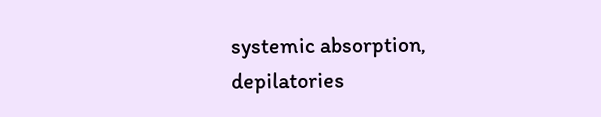systemic absorption, depilatories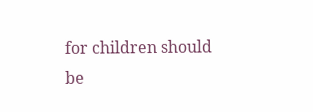for children should be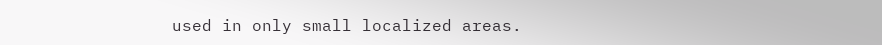used in only small localized areas.